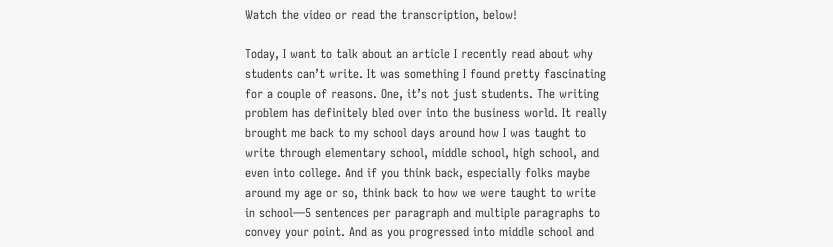Watch the video or read the transcription, below!

Today, I want to talk about an article I recently read about why students can’t write. It was something I found pretty fascinating for a couple of reasons. One, it’s not just students. The writing problem has definitely bled over into the business world. It really brought me back to my school days around how I was taught to write through elementary school, middle school, high school, and even into college. And if you think back, especially folks maybe around my age or so, think back to how we were taught to write in school—5 sentences per paragraph and multiple paragraphs to convey your point. And as you progressed into middle school and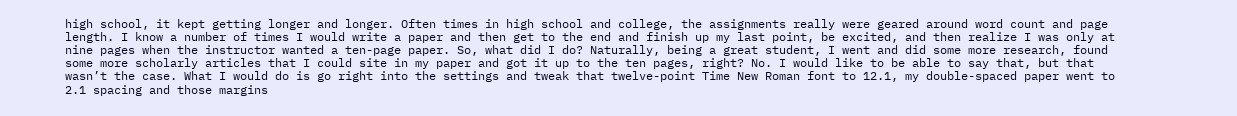high school, it kept getting longer and longer. Often times in high school and college, the assignments really were geared around word count and page length. I know a number of times I would write a paper and then get to the end and finish up my last point, be excited, and then realize I was only at nine pages when the instructor wanted a ten-page paper. So, what did I do? Naturally, being a great student, I went and did some more research, found some more scholarly articles that I could site in my paper and got it up to the ten pages, right? No. I would like to be able to say that, but that wasn’t the case. What I would do is go right into the settings and tweak that twelve-point Time New Roman font to 12.1, my double-spaced paper went to 2.1 spacing and those margins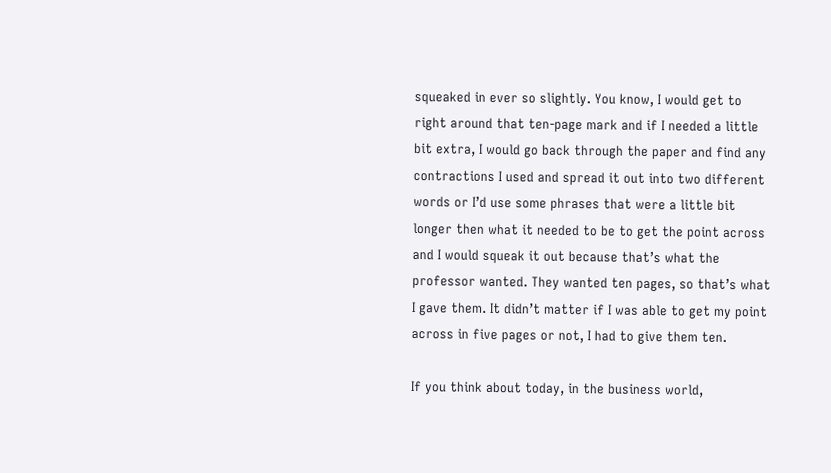squeaked in ever so slightly. You know, I would get to right around that ten-page mark and if I needed a little bit extra, I would go back through the paper and find any contractions I used and spread it out into two different words or I’d use some phrases that were a little bit longer then what it needed to be to get the point across and I would squeak it out because that’s what the professor wanted. They wanted ten pages, so that’s what I gave them. It didn’t matter if I was able to get my point across in five pages or not, I had to give them ten.

If you think about today, in the business world,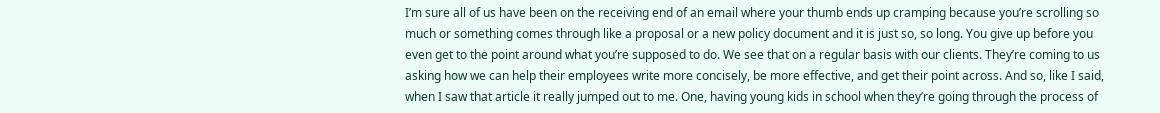I’m sure all of us have been on the receiving end of an email where your thumb ends up cramping because you’re scrolling so much or something comes through like a proposal or a new policy document and it is just so, so long. You give up before you even get to the point around what you’re supposed to do. We see that on a regular basis with our clients. They’re coming to us asking how we can help their employees write more concisely, be more effective, and get their point across. And so, like I said, when I saw that article it really jumped out to me. One, having young kids in school when they’re going through the process of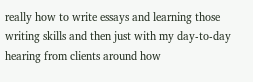really how to write essays and learning those writing skills and then just with my day-to-day hearing from clients around how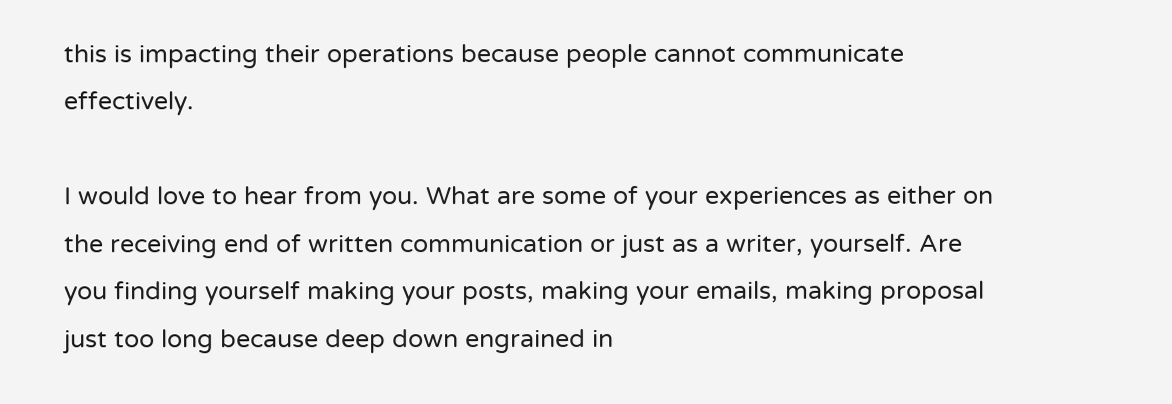this is impacting their operations because people cannot communicate effectively.

I would love to hear from you. What are some of your experiences as either on the receiving end of written communication or just as a writer, yourself. Are you finding yourself making your posts, making your emails, making proposal just too long because deep down engrained in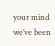your mind we’ve been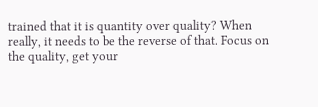trained that it is quantity over quality? When really, it needs to be the reverse of that. Focus on the quality, get your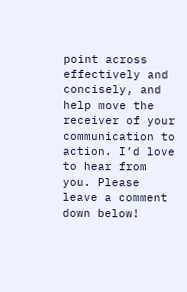point across effectively and concisely, and help move the receiver of your communication to action. I’d love to hear from you. Please leave a comment down below!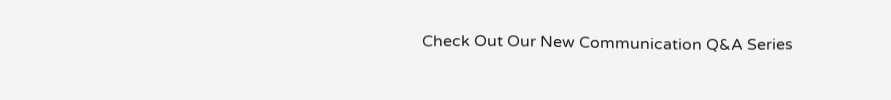Check Out Our New Communication Q&A Series